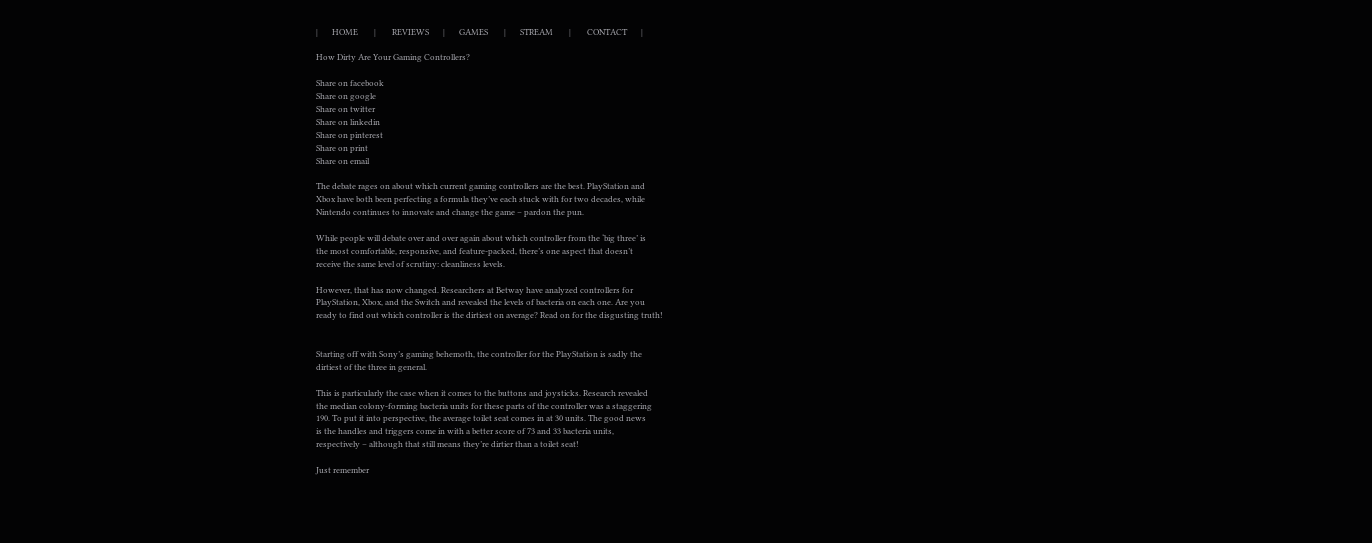|       HOME        |        REVIEWS       |       GAMES        |       STREAM        |        CONTACT       |

How Dirty Are Your Gaming Controllers?

Share on facebook
Share on google
Share on twitter
Share on linkedin
Share on pinterest
Share on print
Share on email

The debate rages on about which current gaming controllers are the best. PlayStation and
Xbox have both been perfecting a formula they’ve each stuck with for two decades, while
Nintendo continues to innovate and change the game – pardon the pun.

While people will debate over and over again about which controller from the ‘big three’ is
the most comfortable, responsive, and feature-packed, there’s one aspect that doesn’t
receive the same level of scrutiny: cleanliness levels.

However, that has now changed. Researchers at Betway have analyzed controllers for
PlayStation, Xbox, and the Switch and revealed the levels of bacteria on each one. Are you
ready to find out which controller is the dirtiest on average? Read on for the disgusting truth!


Starting off with Sony’s gaming behemoth, the controller for the PlayStation is sadly the
dirtiest of the three in general.

This is particularly the case when it comes to the buttons and joysticks. Research revealed
the median colony-forming bacteria units for these parts of the controller was a staggering
190. To put it into perspective, the average toilet seat comes in at 30 units. The good news
is the handles and triggers come in with a better score of 73 and 33 bacteria units,
respectively – although that still means they’re dirtier than a toilet seat!

Just remember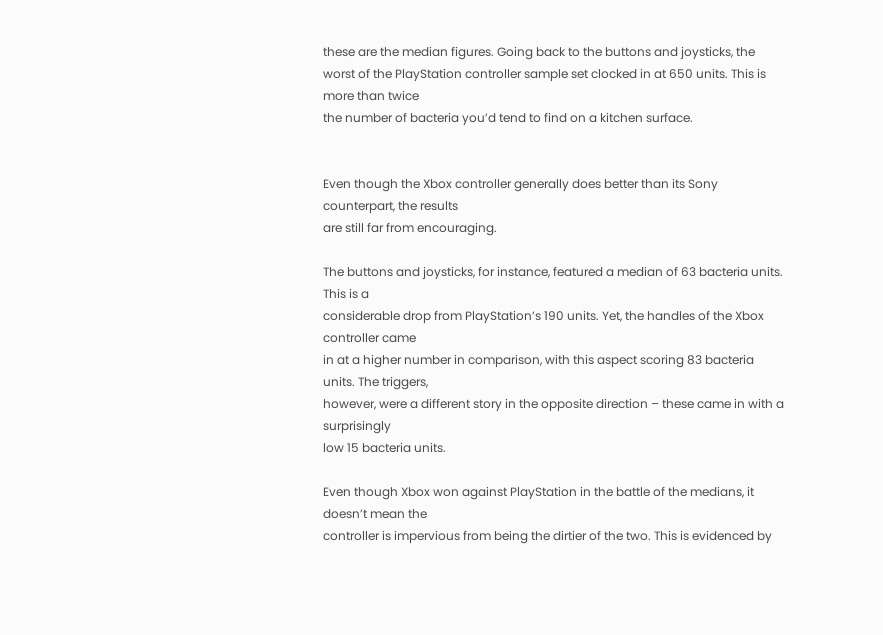these are the median figures. Going back to the buttons and joysticks, the
worst of the PlayStation controller sample set clocked in at 650 units. This is more than twice
the number of bacteria you’d tend to find on a kitchen surface.


Even though the Xbox controller generally does better than its Sony counterpart, the results
are still far from encouraging.

The buttons and joysticks, for instance, featured a median of 63 bacteria units. This is a
considerable drop from PlayStation’s 190 units. Yet, the handles of the Xbox controller came
in at a higher number in comparison, with this aspect scoring 83 bacteria units. The triggers,
however, were a different story in the opposite direction – these came in with a surprisingly
low 15 bacteria units.

Even though Xbox won against PlayStation in the battle of the medians, it doesn’t mean the
controller is impervious from being the dirtier of the two. This is evidenced by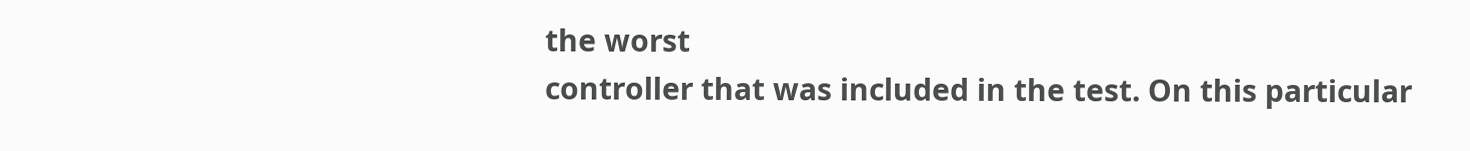the worst
controller that was included in the test. On this particular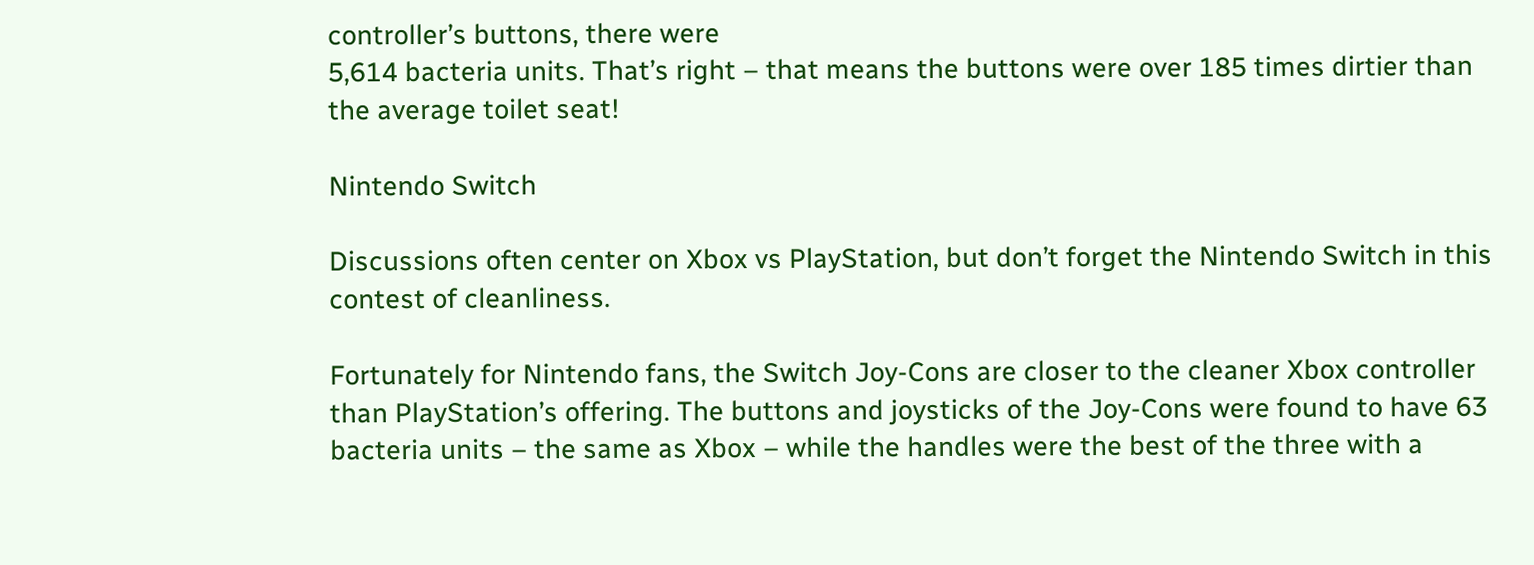controller’s buttons, there were
5,614 bacteria units. That’s right – that means the buttons were over 185 times dirtier than
the average toilet seat!

Nintendo Switch

Discussions often center on Xbox vs PlayStation, but don’t forget the Nintendo Switch in this
contest of cleanliness.

Fortunately for Nintendo fans, the Switch Joy-Cons are closer to the cleaner Xbox controller
than PlayStation’s offering. The buttons and joysticks of the Joy-Cons were found to have 63
bacteria units – the same as Xbox – while the handles were the best of the three with a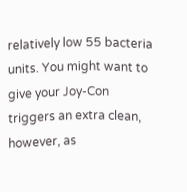relatively low 55 bacteria units. You might want to give your Joy-Con triggers an extra clean,
however, as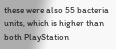these were also 55 bacteria units, which is higher than both PlayStation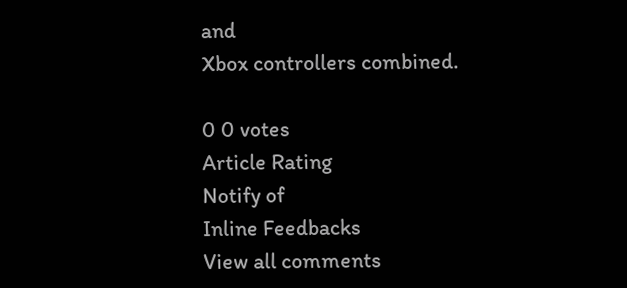and
Xbox controllers combined.

0 0 votes
Article Rating
Notify of
Inline Feedbacks
View all comments